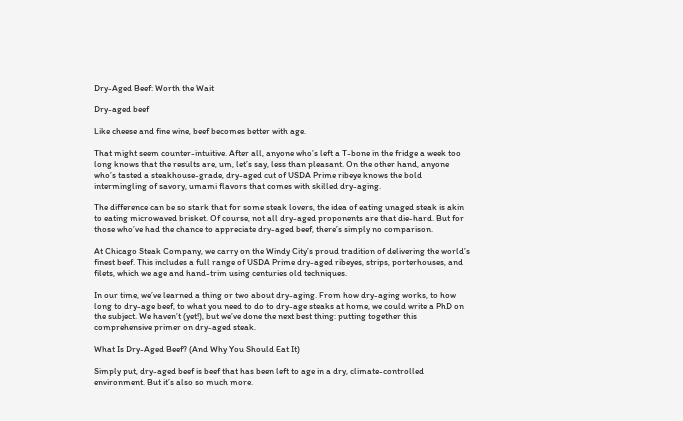Dry-Aged Beef: Worth the Wait

Dry-aged beef

Like cheese and fine wine, beef becomes better with age.

That might seem counter-intuitive. After all, anyone who’s left a T-bone in the fridge a week too long knows that the results are, um, let’s say, less than pleasant. On the other hand, anyone who’s tasted a steakhouse-grade, dry-aged cut of USDA Prime ribeye knows the bold intermingling of savory, umami flavors that comes with skilled dry-aging.

The difference can be so stark that for some steak lovers, the idea of eating unaged steak is akin to eating microwaved brisket. Of course, not all dry-aged proponents are that die-hard. But for those who’ve had the chance to appreciate dry-aged beef, there’s simply no comparison.

At Chicago Steak Company, we carry on the Windy City’s proud tradition of delivering the world’s finest beef. This includes a full range of USDA Prime dry-aged ribeyes, strips, porterhouses, and filets, which we age and hand-trim using centuries old techniques.

In our time, we’ve learned a thing or two about dry-aging. From how dry-aging works, to how long to dry-age beef, to what you need to do to dry-age steaks at home, we could write a PhD on the subject. We haven’t (yet!), but we’ve done the next best thing: putting together this comprehensive primer on dry-aged steak.

What Is Dry-Aged Beef? (And Why You Should Eat It)

Simply put, dry-aged beef is beef that has been left to age in a dry, climate-controlled environment. But it’s also so much more.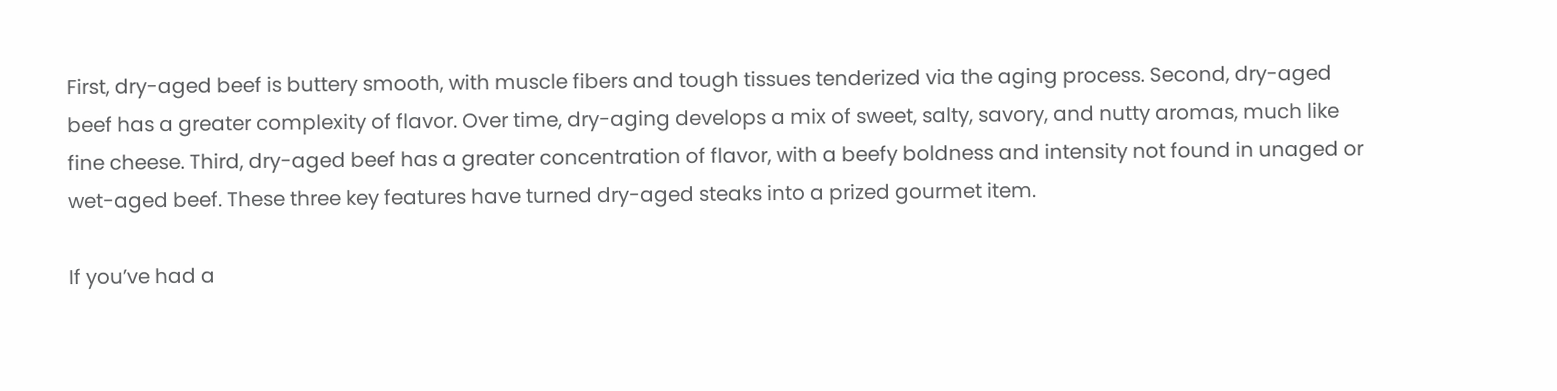First, dry-aged beef is buttery smooth, with muscle fibers and tough tissues tenderized via the aging process. Second, dry-aged beef has a greater complexity of flavor. Over time, dry-aging develops a mix of sweet, salty, savory, and nutty aromas, much like fine cheese. Third, dry-aged beef has a greater concentration of flavor, with a beefy boldness and intensity not found in unaged or wet-aged beef. These three key features have turned dry-aged steaks into a prized gourmet item.

If you’ve had a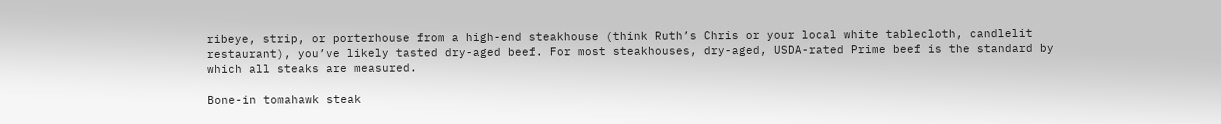ribeye, strip, or porterhouse from a high-end steakhouse (think Ruth’s Chris or your local white tablecloth, candlelit restaurant), you’ve likely tasted dry-aged beef. For most steakhouses, dry-aged, USDA-rated Prime beef is the standard by which all steaks are measured.

Bone-in tomahawk steak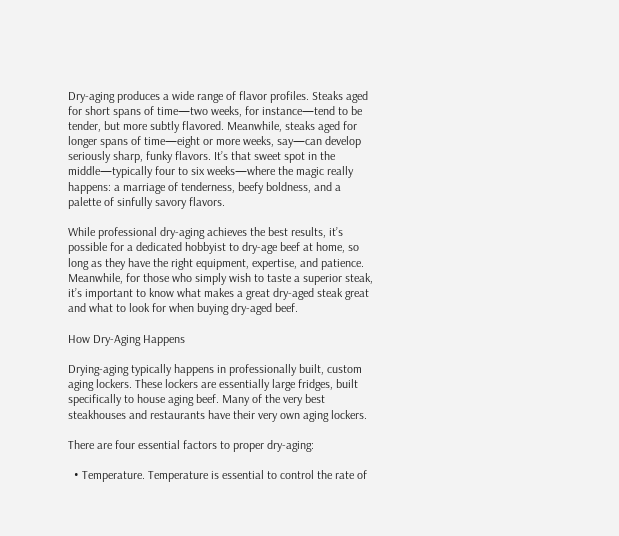Dry-aging produces a wide range of flavor profiles. Steaks aged for short spans of time—two weeks, for instance—tend to be tender, but more subtly flavored. Meanwhile, steaks aged for longer spans of time—eight or more weeks, say—can develop seriously sharp, funky flavors. It’s that sweet spot in the middle—typically four to six weeks—where the magic really happens: a marriage of tenderness, beefy boldness, and a palette of sinfully savory flavors.

While professional dry-aging achieves the best results, it’s possible for a dedicated hobbyist to dry-age beef at home, so long as they have the right equipment, expertise, and patience. Meanwhile, for those who simply wish to taste a superior steak, it’s important to know what makes a great dry-aged steak great and what to look for when buying dry-aged beef.

How Dry-Aging Happens

Drying-aging typically happens in professionally built, custom aging lockers. These lockers are essentially large fridges, built specifically to house aging beef. Many of the very best steakhouses and restaurants have their very own aging lockers.

There are four essential factors to proper dry-aging:

  • Temperature. Temperature is essential to control the rate of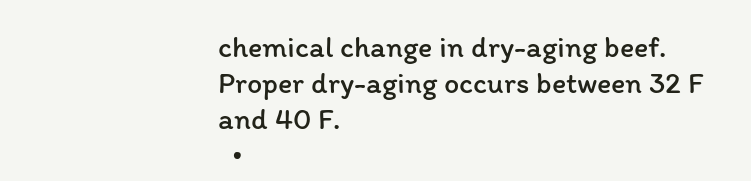chemical change in dry-aging beef. Proper dry-aging occurs between 32 F and 40 F.
  •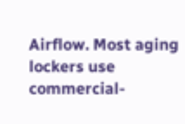Airflow. Most aging lockers use commercial-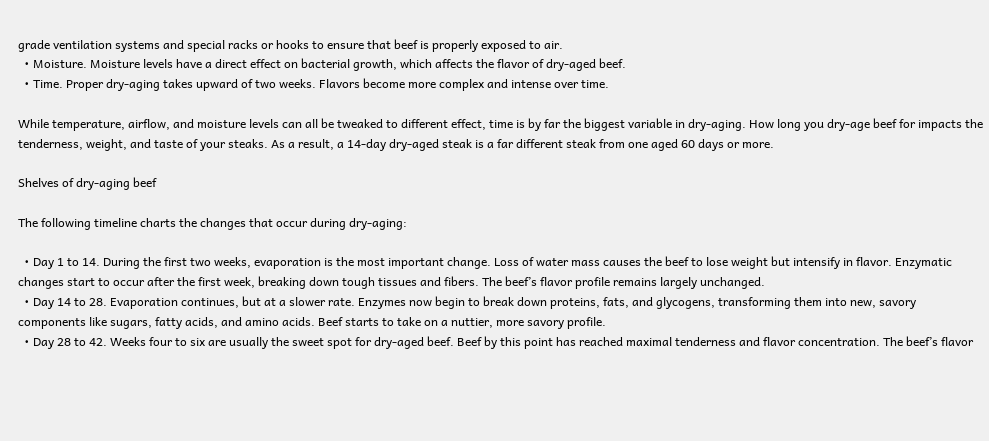grade ventilation systems and special racks or hooks to ensure that beef is properly exposed to air.
  • Moisture. Moisture levels have a direct effect on bacterial growth, which affects the flavor of dry-aged beef.
  • Time. Proper dry-aging takes upward of two weeks. Flavors become more complex and intense over time.

While temperature, airflow, and moisture levels can all be tweaked to different effect, time is by far the biggest variable in dry-aging. How long you dry-age beef for impacts the tenderness, weight, and taste of your steaks. As a result, a 14-day dry-aged steak is a far different steak from one aged 60 days or more.

Shelves of dry-aging beef

The following timeline charts the changes that occur during dry-aging:

  • Day 1 to 14. During the first two weeks, evaporation is the most important change. Loss of water mass causes the beef to lose weight but intensify in flavor. Enzymatic changes start to occur after the first week, breaking down tough tissues and fibers. The beef’s flavor profile remains largely unchanged.
  • Day 14 to 28. Evaporation continues, but at a slower rate. Enzymes now begin to break down proteins, fats, and glycogens, transforming them into new, savory components like sugars, fatty acids, and amino acids. Beef starts to take on a nuttier, more savory profile.
  • Day 28 to 42. Weeks four to six are usually the sweet spot for dry-aged beef. Beef by this point has reached maximal tenderness and flavor concentration. The beef’s flavor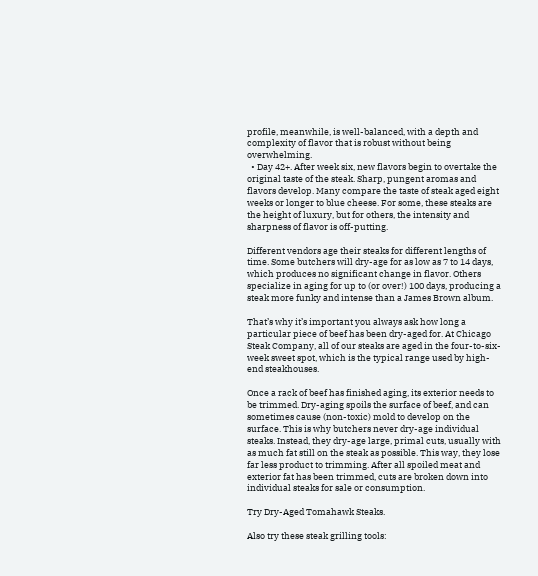profile, meanwhile, is well-balanced, with a depth and complexity of flavor that is robust without being overwhelming.
  • Day 42+. After week six, new flavors begin to overtake the original taste of the steak. Sharp, pungent aromas and flavors develop. Many compare the taste of steak aged eight weeks or longer to blue cheese. For some, these steaks are the height of luxury, but for others, the intensity and sharpness of flavor is off-putting.

Different vendors age their steaks for different lengths of time. Some butchers will dry-age for as low as 7 to 14 days, which produces no significant change in flavor. Others specialize in aging for up to (or over!) 100 days, producing a steak more funky and intense than a James Brown album.

That’s why it’s important you always ask how long a particular piece of beef has been dry-aged for. At Chicago Steak Company, all of our steaks are aged in the four-to-six-week sweet spot, which is the typical range used by high-end steakhouses.

Once a rack of beef has finished aging, its exterior needs to be trimmed. Dry-aging spoils the surface of beef, and can sometimes cause (non-toxic) mold to develop on the surface. This is why butchers never dry-age individual steaks. Instead, they dry-age large, primal cuts, usually with as much fat still on the steak as possible. This way, they lose far less product to trimming. After all spoiled meat and exterior fat has been trimmed, cuts are broken down into individual steaks for sale or consumption.

Try Dry-Aged Tomahawk Steaks.

Also try these steak grilling tools: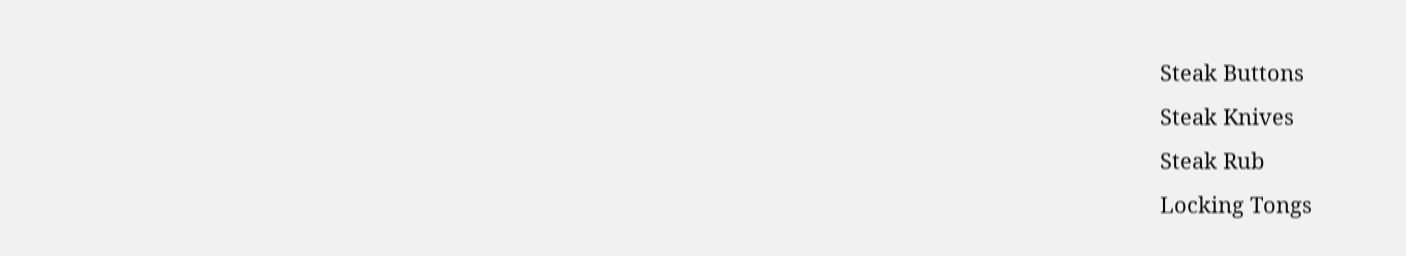Steak Buttons
Steak Knives
Steak Rub
Locking Tongs